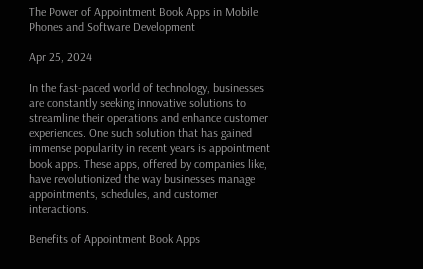The Power of Appointment Book Apps in Mobile Phones and Software Development

Apr 25, 2024

In the fast-paced world of technology, businesses are constantly seeking innovative solutions to streamline their operations and enhance customer experiences. One such solution that has gained immense popularity in recent years is appointment book apps. These apps, offered by companies like, have revolutionized the way businesses manage appointments, schedules, and customer interactions.

Benefits of Appointment Book Apps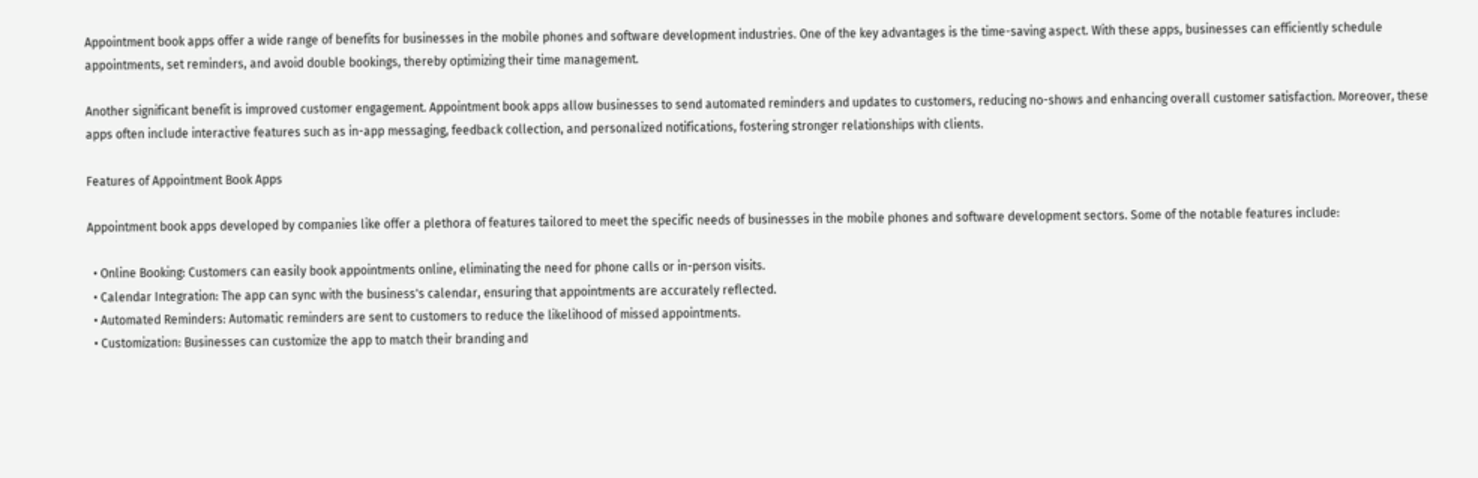Appointment book apps offer a wide range of benefits for businesses in the mobile phones and software development industries. One of the key advantages is the time-saving aspect. With these apps, businesses can efficiently schedule appointments, set reminders, and avoid double bookings, thereby optimizing their time management.

Another significant benefit is improved customer engagement. Appointment book apps allow businesses to send automated reminders and updates to customers, reducing no-shows and enhancing overall customer satisfaction. Moreover, these apps often include interactive features such as in-app messaging, feedback collection, and personalized notifications, fostering stronger relationships with clients.

Features of Appointment Book Apps

Appointment book apps developed by companies like offer a plethora of features tailored to meet the specific needs of businesses in the mobile phones and software development sectors. Some of the notable features include:

  • Online Booking: Customers can easily book appointments online, eliminating the need for phone calls or in-person visits.
  • Calendar Integration: The app can sync with the business's calendar, ensuring that appointments are accurately reflected.
  • Automated Reminders: Automatic reminders are sent to customers to reduce the likelihood of missed appointments.
  • Customization: Businesses can customize the app to match their branding and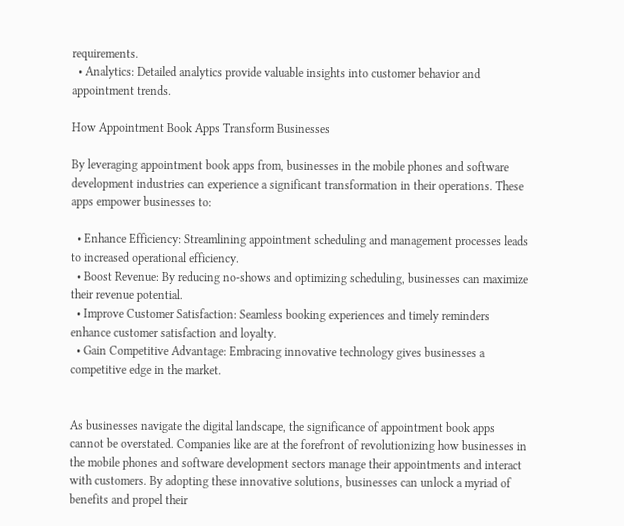requirements.
  • Analytics: Detailed analytics provide valuable insights into customer behavior and appointment trends.

How Appointment Book Apps Transform Businesses

By leveraging appointment book apps from, businesses in the mobile phones and software development industries can experience a significant transformation in their operations. These apps empower businesses to:

  • Enhance Efficiency: Streamlining appointment scheduling and management processes leads to increased operational efficiency.
  • Boost Revenue: By reducing no-shows and optimizing scheduling, businesses can maximize their revenue potential.
  • Improve Customer Satisfaction: Seamless booking experiences and timely reminders enhance customer satisfaction and loyalty.
  • Gain Competitive Advantage: Embracing innovative technology gives businesses a competitive edge in the market.


As businesses navigate the digital landscape, the significance of appointment book apps cannot be overstated. Companies like are at the forefront of revolutionizing how businesses in the mobile phones and software development sectors manage their appointments and interact with customers. By adopting these innovative solutions, businesses can unlock a myriad of benefits and propel their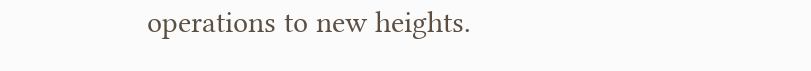operations to new heights.